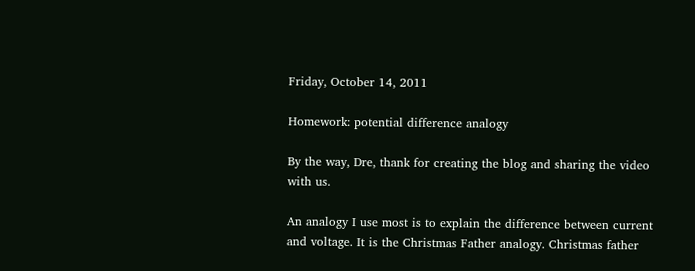Friday, October 14, 2011

Homework: potential difference analogy

By the way, Dre, thank for creating the blog and sharing the video with us.

An analogy I use most is to explain the difference between current and voltage. It is the Christmas Father analogy. Christmas father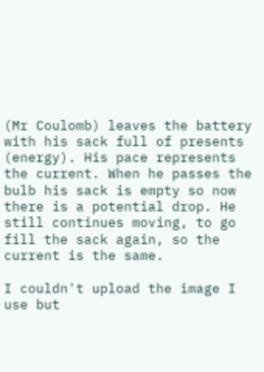(Mr Coulomb) leaves the battery with his sack full of presents (energy). His pace represents the current. When he passes the bulb his sack is empty so now there is a potential drop. He still continues moving, to go fill the sack again, so the current is the same.

I couldn't upload the image I use but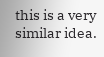this is a very similar idea.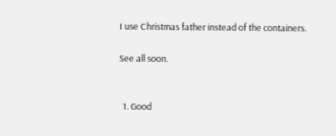I use Christmas father instead of the containers.

See all soon.


  1. Good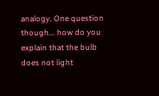analogy. One question though... how do you explain that the bulb does not light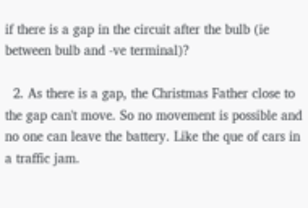if there is a gap in the circuit after the bulb (ie between bulb and -ve terminal)?

  2. As there is a gap, the Christmas Father close to the gap can't move. So no movement is possible and no one can leave the battery. Like the que of cars in a traffic jam.